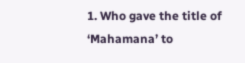1. Who gave the title of ‘Mahamana’ to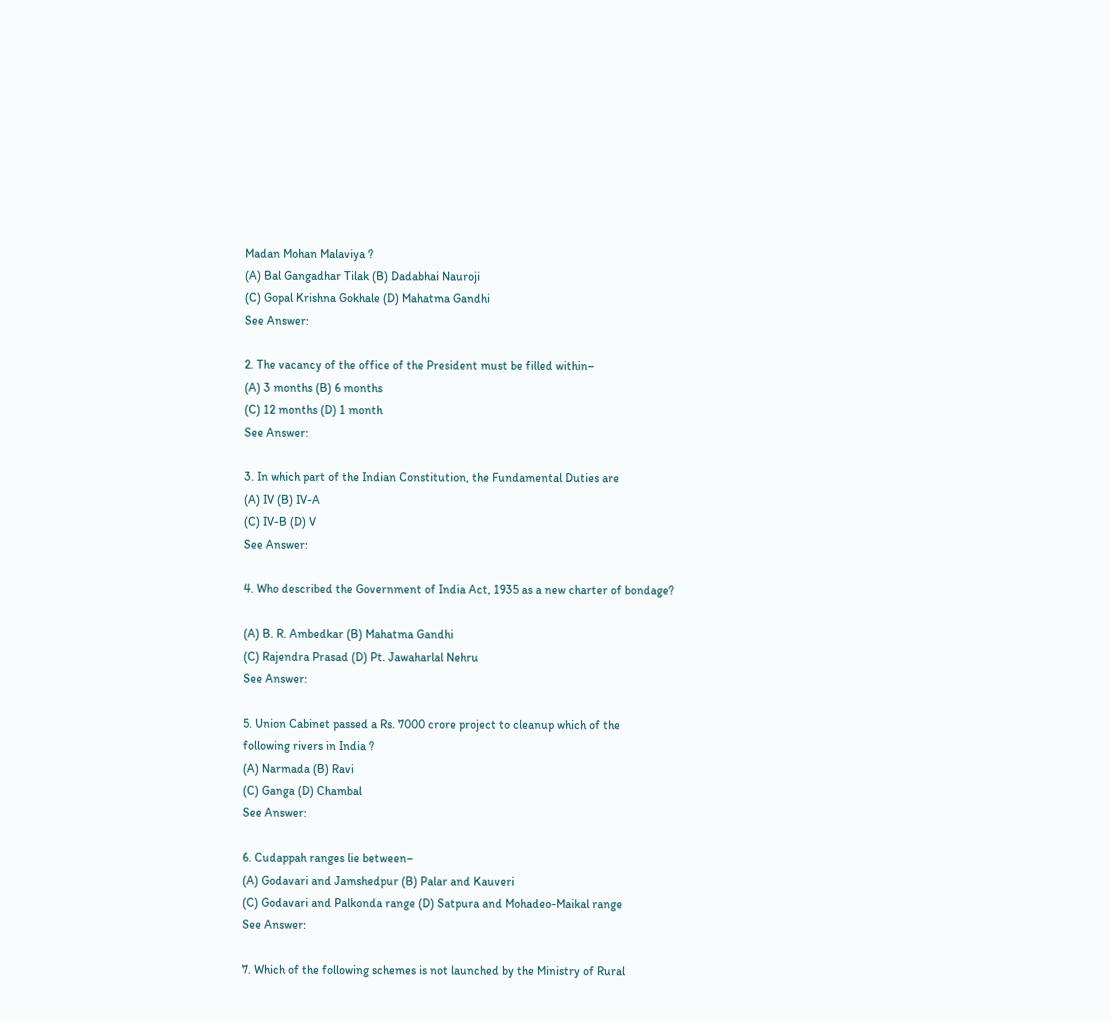Madan Mohan Malaviya ?
(A) Bal Gangadhar Tilak (B) Dadabhai Nauroji
(C) Gopal Krishna Gokhale (D) Mahatma Gandhi
See Answer:

2. The vacancy of the office of the President must be filled within–
(A) 3 months (B) 6 months
(C) 12 months (D) 1 month
See Answer:

3. In which part of the Indian Constitution, the Fundamental Duties are
(A) IV (B) IV-A
(C) IV-B (D) V
See Answer:

4. Who described the Government of India Act, 1935 as a new charter of bondage?

(A) B. R. Ambedkar (B) Mahatma Gandhi
(C) Rajendra Prasad (D) Pt. Jawaharlal Nehru
See Answer:

5. Union Cabinet passed a Rs. 7000 crore project to cleanup which of the
following rivers in India ?
(A) Narmada (B) Ravi
(C) Ganga (D) Chambal
See Answer:

6. Cudappah ranges lie between–
(A) Godavari and Jamshedpur (B) Palar and Kauveri
(C) Godavari and Palkonda range (D) Satpura and Mohadeo-Maikal range
See Answer:

7. Which of the following schemes is not launched by the Ministry of Rural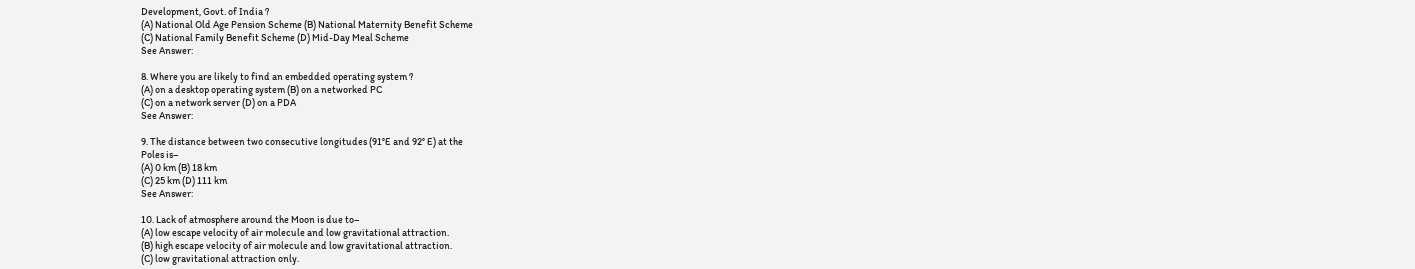Development, Govt. of India ?
(A) National Old Age Pension Scheme (B) National Maternity Benefit Scheme
(C) National Family Benefit Scheme (D) Mid-Day Meal Scheme
See Answer:

8. Where you are likely to find an embedded operating system ?
(A) on a desktop operating system (B) on a networked PC
(C) on a network server (D) on a PDA
See Answer:

9. The distance between two consecutive longitudes (91°E and 92° E) at the
Poles is–
(A) 0 km (B) 18 km
(C) 25 km (D) 111 km
See Answer:

10. Lack of atmosphere around the Moon is due to–
(A) low escape velocity of air molecule and low gravitational attraction.
(B) high escape velocity of air molecule and low gravitational attraction.
(C) low gravitational attraction only.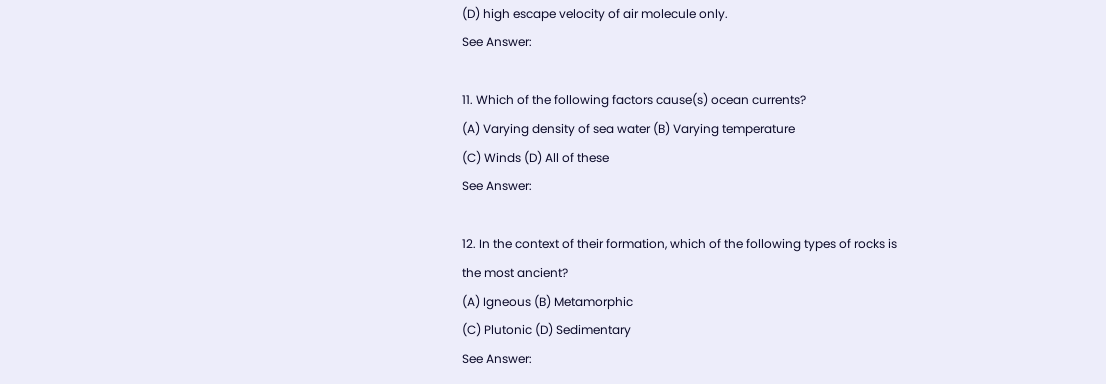(D) high escape velocity of air molecule only.
See Answer:

11. Which of the following factors cause(s) ocean currents?
(A) Varying density of sea water (B) Varying temperature
(C) Winds (D) All of these
See Answer:

12. In the context of their formation, which of the following types of rocks is
the most ancient?
(A) Igneous (B) Metamorphic
(C) Plutonic (D) Sedimentary
See Answer: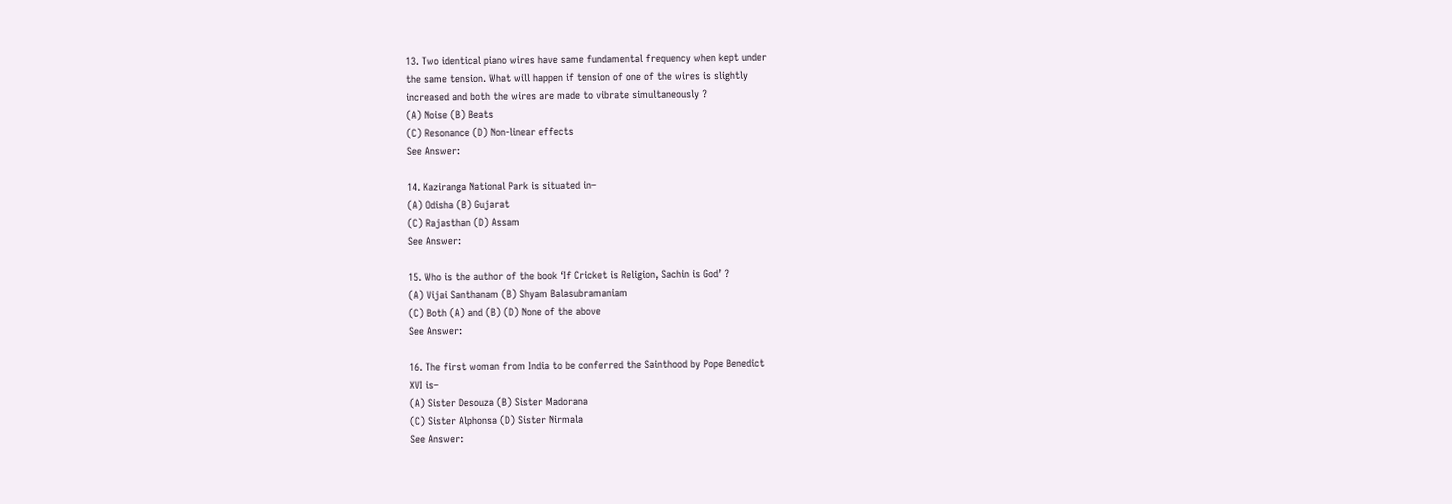13. Two identical piano wires have same fundamental frequency when kept under
the same tension. What will happen if tension of one of the wires is slightly
increased and both the wires are made to vibrate simultaneously ?
(A) Noise (B) Beats
(C) Resonance (D) Non-linear effects
See Answer:

14. Kaziranga National Park is situated in–
(A) Odisha (B) Gujarat
(C) Rajasthan (D) Assam
See Answer:

15. Who is the author of the book ‘If Cricket is Religion, Sachin is God’ ?
(A) Vijai Santhanam (B) Shyam Balasubramaniam
(C) Both (A) and (B) (D) None of the above
See Answer:

16. The first woman from India to be conferred the Sainthood by Pope Benedict
XVI is–
(A) Sister Desouza (B) Sister Madorana
(C) Sister Alphonsa (D) Sister Nirmala
See Answer: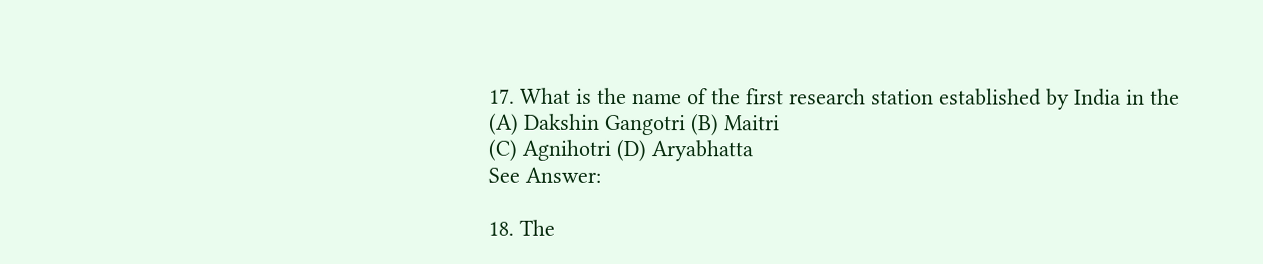17. What is the name of the first research station established by India in the
(A) Dakshin Gangotri (B) Maitri
(C) Agnihotri (D) Aryabhatta
See Answer:

18. The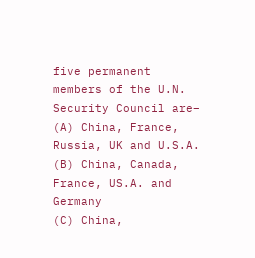five permanent members of the U.N. Security Council are–
(A) China, France, Russia, UK and U.S.A.
(B) China, Canada, France, US.A. and Germany
(C) China,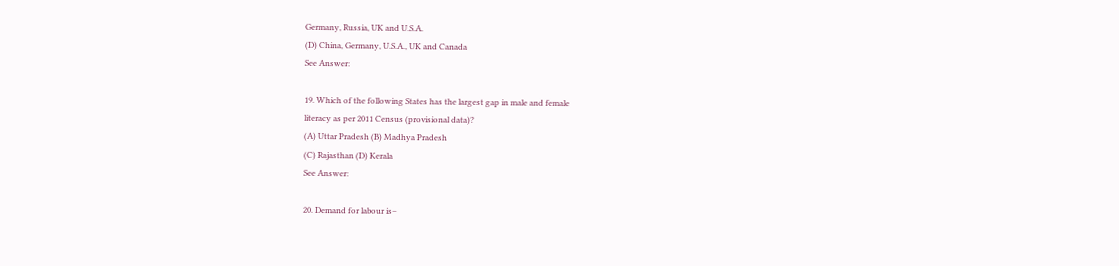Germany, Russia, UK and U.S.A.
(D) China, Germany, U.S.A., UK and Canada
See Answer:

19. Which of the following States has the largest gap in male and female
literacy as per 2011 Census (provisional data)?
(A) Uttar Pradesh (B) Madhya Pradesh
(C) Rajasthan (D) Kerala
See Answer:

20. Demand for labour is–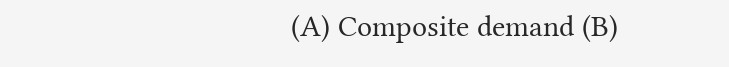(A) Composite demand (B)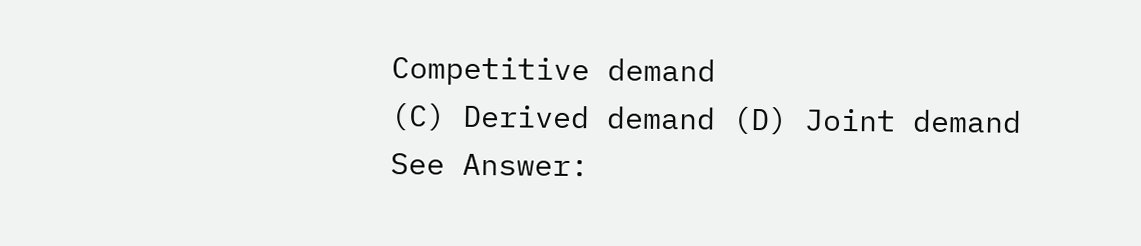Competitive demand
(C) Derived demand (D) Joint demand
See Answer: